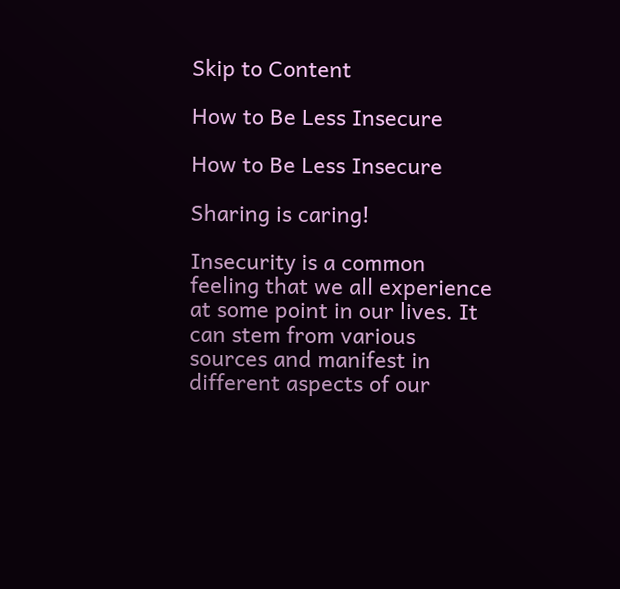Skip to Content

How to Be Less Insecure

How to Be Less Insecure

Sharing is caring!

Insecurity is a common feeling that we all experience at some point in our lives. It can stem from various sources and manifest in different aspects of our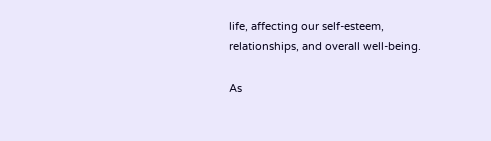life, affecting our self-esteem, relationships, and overall well-being.

As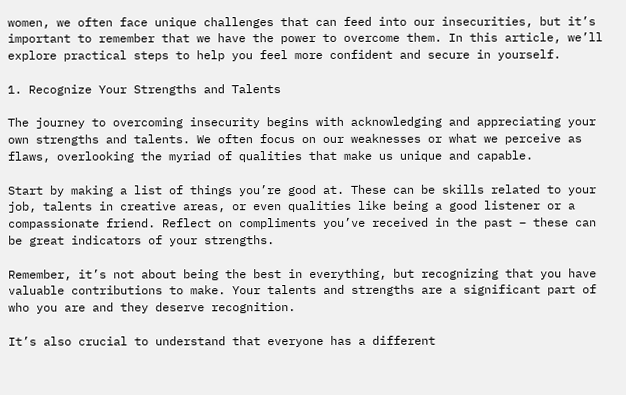women, we often face unique challenges that can feed into our insecurities, but it’s important to remember that we have the power to overcome them. In this article, we’ll explore practical steps to help you feel more confident and secure in yourself.

1. Recognize Your Strengths and Talents

The journey to overcoming insecurity begins with acknowledging and appreciating your own strengths and talents. We often focus on our weaknesses or what we perceive as flaws, overlooking the myriad of qualities that make us unique and capable.

Start by making a list of things you’re good at. These can be skills related to your job, talents in creative areas, or even qualities like being a good listener or a compassionate friend. Reflect on compliments you’ve received in the past – these can be great indicators of your strengths.

Remember, it’s not about being the best in everything, but recognizing that you have valuable contributions to make. Your talents and strengths are a significant part of who you are and they deserve recognition.

It’s also crucial to understand that everyone has a different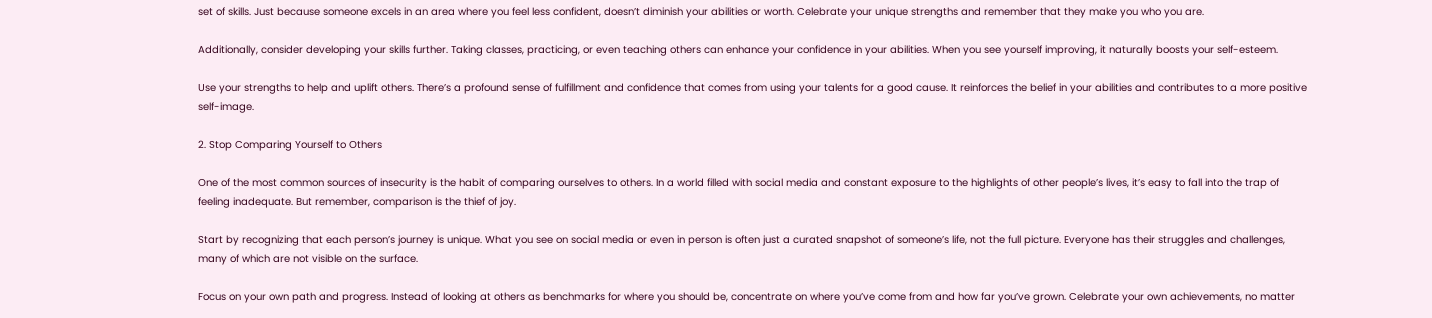set of skills. Just because someone excels in an area where you feel less confident, doesn’t diminish your abilities or worth. Celebrate your unique strengths and remember that they make you who you are.

Additionally, consider developing your skills further. Taking classes, practicing, or even teaching others can enhance your confidence in your abilities. When you see yourself improving, it naturally boosts your self-esteem.

Use your strengths to help and uplift others. There’s a profound sense of fulfillment and confidence that comes from using your talents for a good cause. It reinforces the belief in your abilities and contributes to a more positive self-image.

2. Stop Comparing Yourself to Others

One of the most common sources of insecurity is the habit of comparing ourselves to others. In a world filled with social media and constant exposure to the highlights of other people’s lives, it’s easy to fall into the trap of feeling inadequate. But remember, comparison is the thief of joy.

Start by recognizing that each person’s journey is unique. What you see on social media or even in person is often just a curated snapshot of someone’s life, not the full picture. Everyone has their struggles and challenges, many of which are not visible on the surface.

Focus on your own path and progress. Instead of looking at others as benchmarks for where you should be, concentrate on where you’ve come from and how far you’ve grown. Celebrate your own achievements, no matter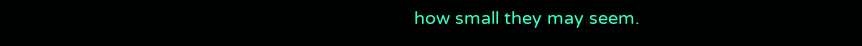how small they may seem.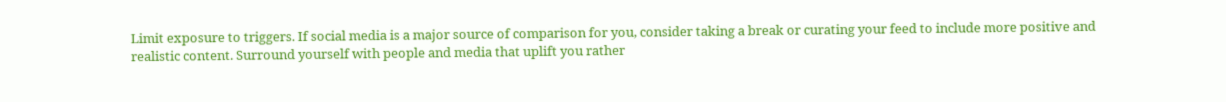Limit exposure to triggers. If social media is a major source of comparison for you, consider taking a break or curating your feed to include more positive and realistic content. Surround yourself with people and media that uplift you rather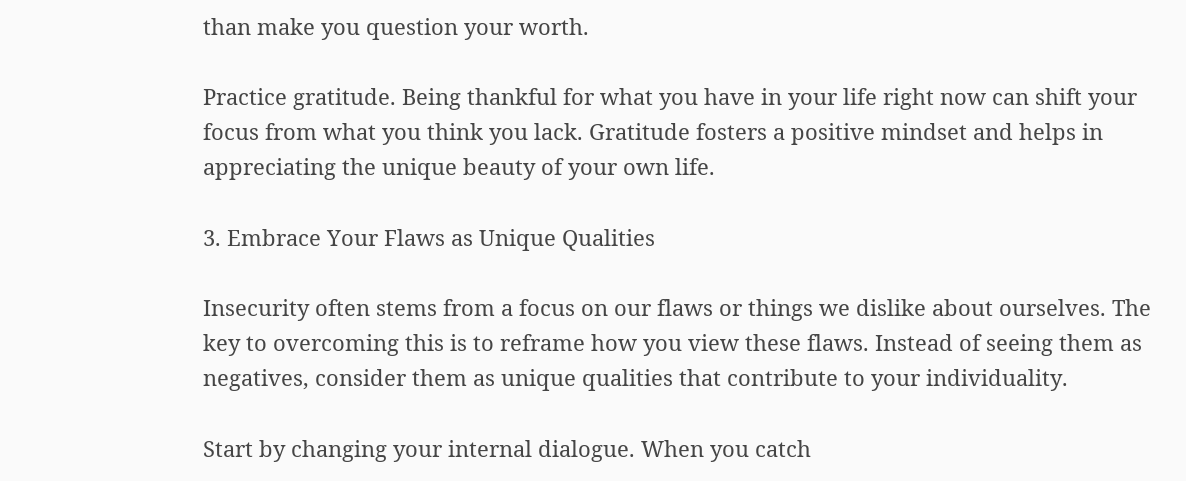than make you question your worth.

Practice gratitude. Being thankful for what you have in your life right now can shift your focus from what you think you lack. Gratitude fosters a positive mindset and helps in appreciating the unique beauty of your own life.

3. Embrace Your Flaws as Unique Qualities

Insecurity often stems from a focus on our flaws or things we dislike about ourselves. The key to overcoming this is to reframe how you view these flaws. Instead of seeing them as negatives, consider them as unique qualities that contribute to your individuality.

Start by changing your internal dialogue. When you catch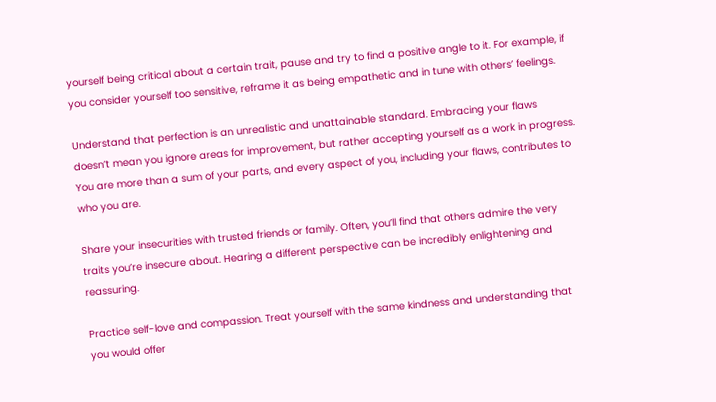yourself being critical about a certain trait, pause and try to find a positive angle to it. For example, if you consider yourself too sensitive, reframe it as being empathetic and in tune with others’ feelings.

Understand that perfection is an unrealistic and unattainable standard. Embracing your flaws doesn’t mean you ignore areas for improvement, but rather accepting yourself as a work in progress. You are more than a sum of your parts, and every aspect of you, including your flaws, contributes to who you are.

Share your insecurities with trusted friends or family. Often, you’ll find that others admire the very traits you’re insecure about. Hearing a different perspective can be incredibly enlightening and reassuring.

Practice self-love and compassion. Treat yourself with the same kindness and understanding that you would offer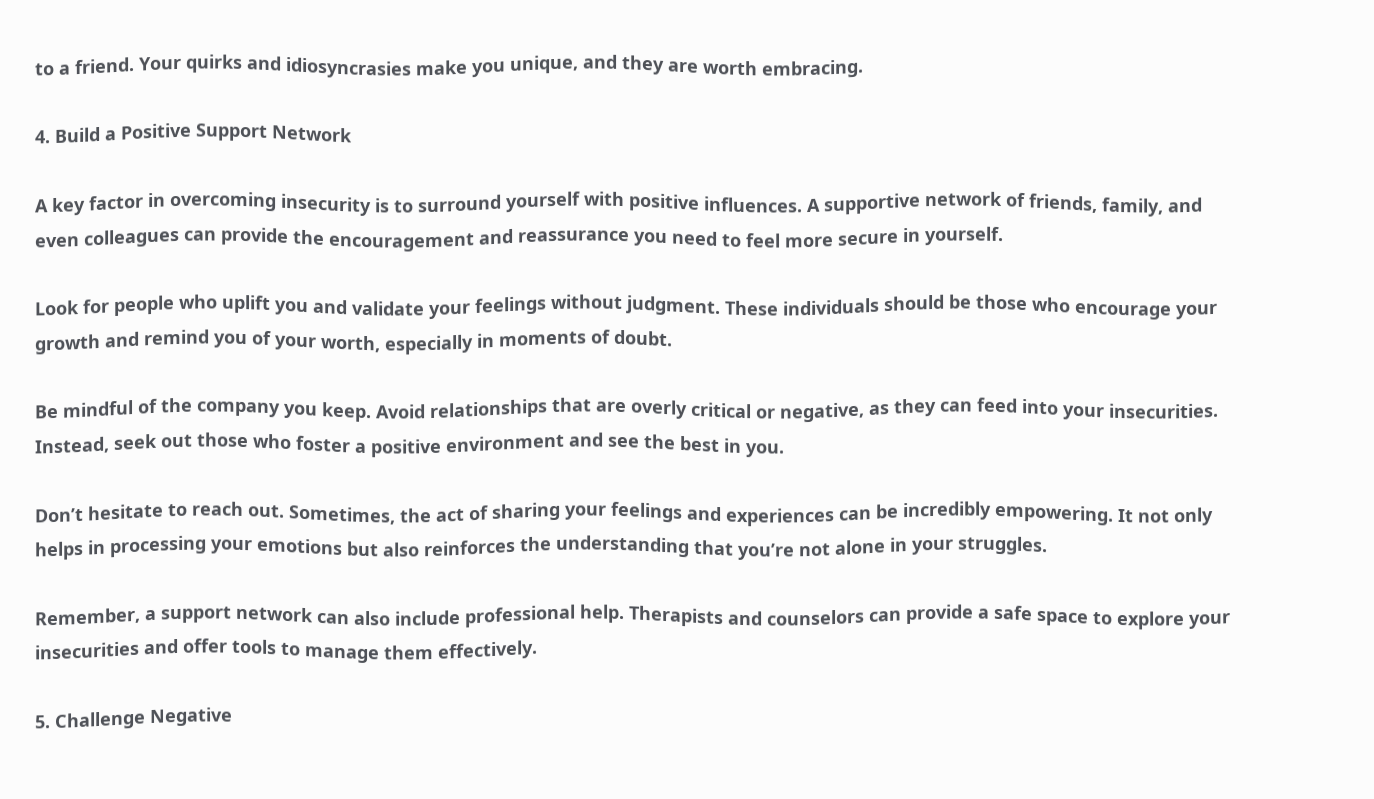to a friend. Your quirks and idiosyncrasies make you unique, and they are worth embracing.

4. Build a Positive Support Network

A key factor in overcoming insecurity is to surround yourself with positive influences. A supportive network of friends, family, and even colleagues can provide the encouragement and reassurance you need to feel more secure in yourself.

Look for people who uplift you and validate your feelings without judgment. These individuals should be those who encourage your growth and remind you of your worth, especially in moments of doubt.

Be mindful of the company you keep. Avoid relationships that are overly critical or negative, as they can feed into your insecurities. Instead, seek out those who foster a positive environment and see the best in you.

Don’t hesitate to reach out. Sometimes, the act of sharing your feelings and experiences can be incredibly empowering. It not only helps in processing your emotions but also reinforces the understanding that you’re not alone in your struggles.

Remember, a support network can also include professional help. Therapists and counselors can provide a safe space to explore your insecurities and offer tools to manage them effectively.

5. Challenge Negative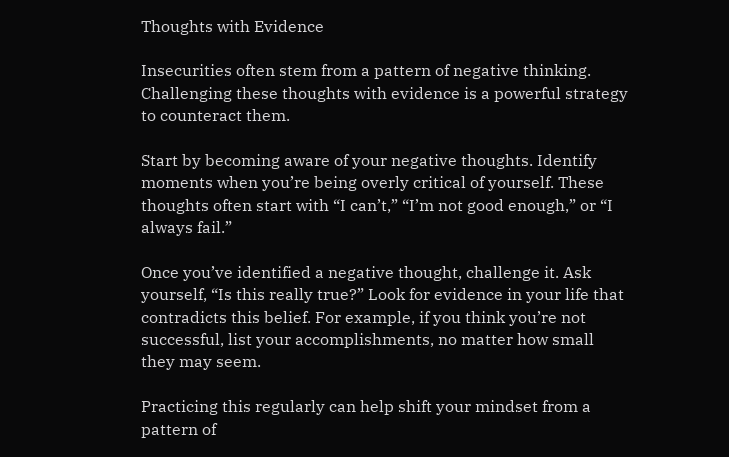Thoughts with Evidence

Insecurities often stem from a pattern of negative thinking. Challenging these thoughts with evidence is a powerful strategy to counteract them.

Start by becoming aware of your negative thoughts. Identify moments when you’re being overly critical of yourself. These thoughts often start with “I can’t,” “I’m not good enough,” or “I always fail.”

Once you’ve identified a negative thought, challenge it. Ask yourself, “Is this really true?” Look for evidence in your life that contradicts this belief. For example, if you think you’re not successful, list your accomplishments, no matter how small they may seem.

Practicing this regularly can help shift your mindset from a pattern of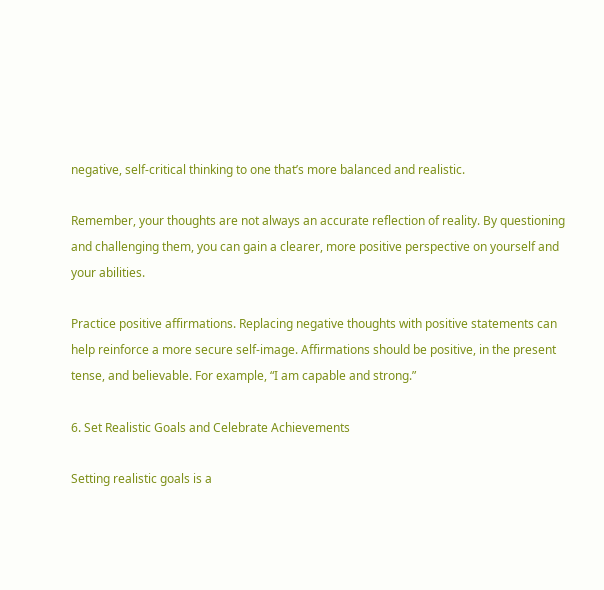negative, self-critical thinking to one that’s more balanced and realistic.

Remember, your thoughts are not always an accurate reflection of reality. By questioning and challenging them, you can gain a clearer, more positive perspective on yourself and your abilities.

Practice positive affirmations. Replacing negative thoughts with positive statements can help reinforce a more secure self-image. Affirmations should be positive, in the present tense, and believable. For example, “I am capable and strong.”

6. Set Realistic Goals and Celebrate Achievements

Setting realistic goals is a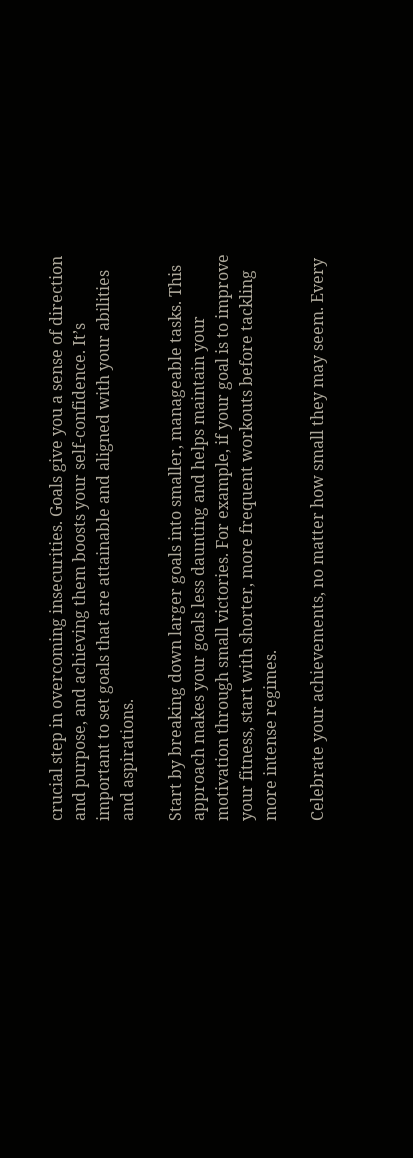crucial step in overcoming insecurities. Goals give you a sense of direction and purpose, and achieving them boosts your self-confidence. It’s important to set goals that are attainable and aligned with your abilities and aspirations.

Start by breaking down larger goals into smaller, manageable tasks. This approach makes your goals less daunting and helps maintain your motivation through small victories. For example, if your goal is to improve your fitness, start with shorter, more frequent workouts before tackling more intense regimes.

Celebrate your achievements, no matter how small they may seem. Every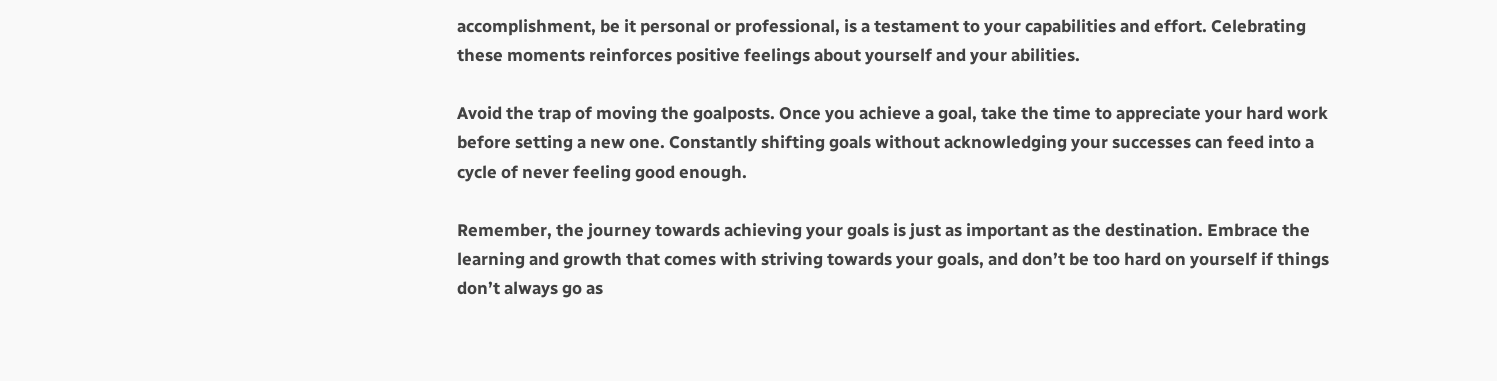accomplishment, be it personal or professional, is a testament to your capabilities and effort. Celebrating these moments reinforces positive feelings about yourself and your abilities.

Avoid the trap of moving the goalposts. Once you achieve a goal, take the time to appreciate your hard work before setting a new one. Constantly shifting goals without acknowledging your successes can feed into a cycle of never feeling good enough.

Remember, the journey towards achieving your goals is just as important as the destination. Embrace the learning and growth that comes with striving towards your goals, and don’t be too hard on yourself if things don’t always go as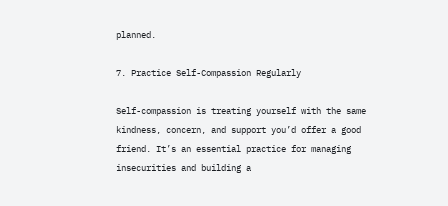planned.

7. Practice Self-Compassion Regularly

Self-compassion is treating yourself with the same kindness, concern, and support you’d offer a good friend. It’s an essential practice for managing insecurities and building a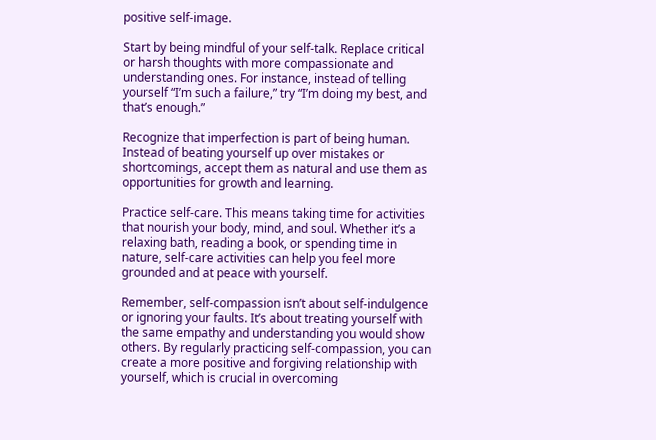positive self-image.

Start by being mindful of your self-talk. Replace critical or harsh thoughts with more compassionate and understanding ones. For instance, instead of telling yourself “I’m such a failure,” try “I’m doing my best, and that’s enough.”

Recognize that imperfection is part of being human. Instead of beating yourself up over mistakes or shortcomings, accept them as natural and use them as opportunities for growth and learning.

Practice self-care. This means taking time for activities that nourish your body, mind, and soul. Whether it’s a relaxing bath, reading a book, or spending time in nature, self-care activities can help you feel more grounded and at peace with yourself.

Remember, self-compassion isn’t about self-indulgence or ignoring your faults. It’s about treating yourself with the same empathy and understanding you would show others. By regularly practicing self-compassion, you can create a more positive and forgiving relationship with yourself, which is crucial in overcoming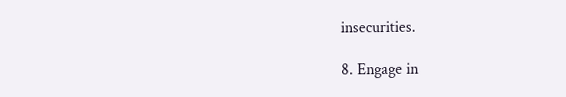insecurities.

8. Engage in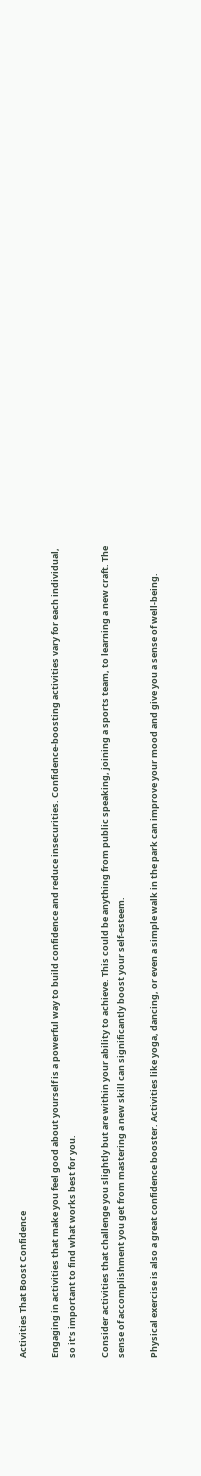Activities That Boost Confidence

Engaging in activities that make you feel good about yourself is a powerful way to build confidence and reduce insecurities. Confidence-boosting activities vary for each individual, so it’s important to find what works best for you.

Consider activities that challenge you slightly but are within your ability to achieve. This could be anything from public speaking, joining a sports team, to learning a new craft. The sense of accomplishment you get from mastering a new skill can significantly boost your self-esteem.

Physical exercise is also a great confidence booster. Activities like yoga, dancing, or even a simple walk in the park can improve your mood and give you a sense of well-being.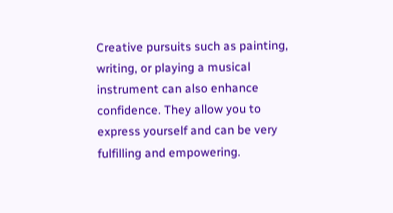Creative pursuits such as painting, writing, or playing a musical instrument can also enhance confidence. They allow you to express yourself and can be very fulfilling and empowering.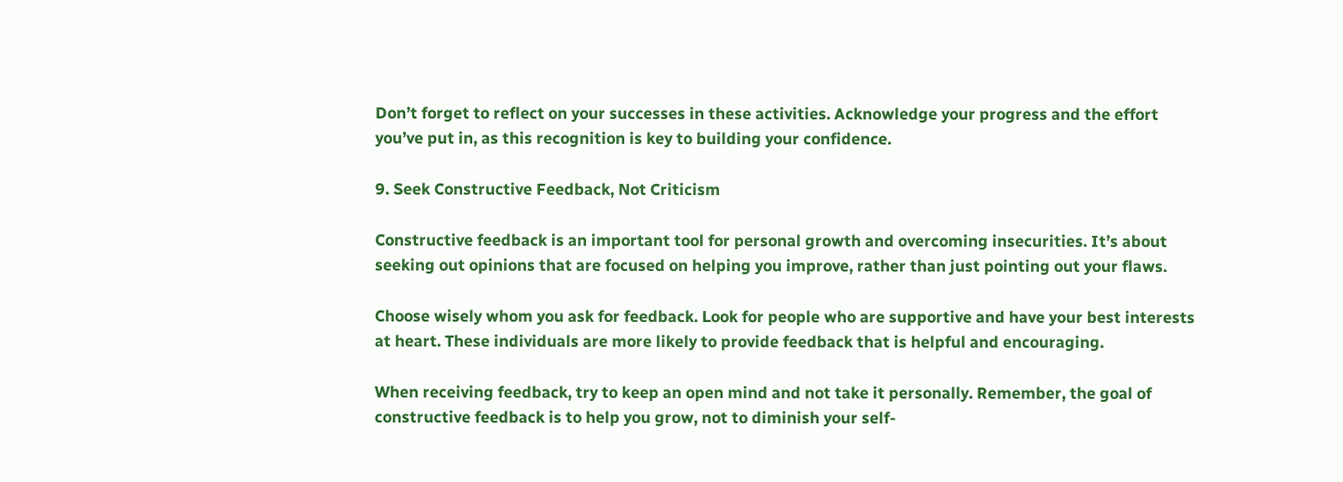Don’t forget to reflect on your successes in these activities. Acknowledge your progress and the effort you’ve put in, as this recognition is key to building your confidence.

9. Seek Constructive Feedback, Not Criticism

Constructive feedback is an important tool for personal growth and overcoming insecurities. It’s about seeking out opinions that are focused on helping you improve, rather than just pointing out your flaws.

Choose wisely whom you ask for feedback. Look for people who are supportive and have your best interests at heart. These individuals are more likely to provide feedback that is helpful and encouraging.

When receiving feedback, try to keep an open mind and not take it personally. Remember, the goal of constructive feedback is to help you grow, not to diminish your self-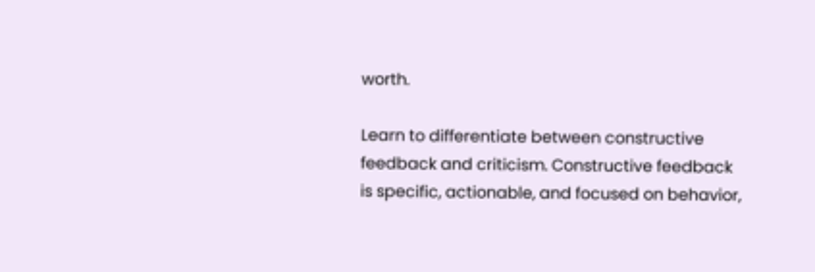worth.

Learn to differentiate between constructive feedback and criticism. Constructive feedback is specific, actionable, and focused on behavior,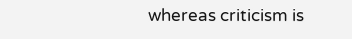whereas criticism is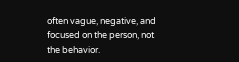often vague, negative, and focused on the person, not the behavior.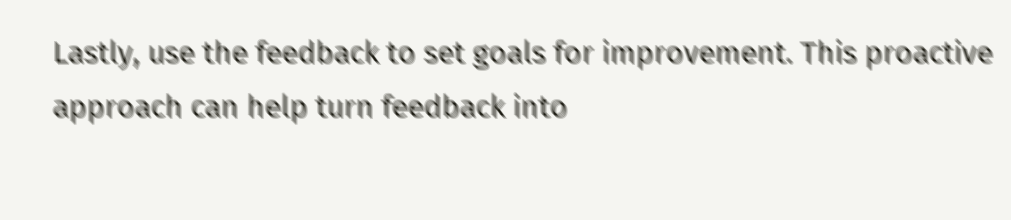Lastly, use the feedback to set goals for improvement. This proactive approach can help turn feedback into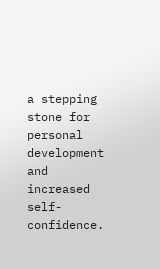a stepping stone for personal development and increased self-confidence.